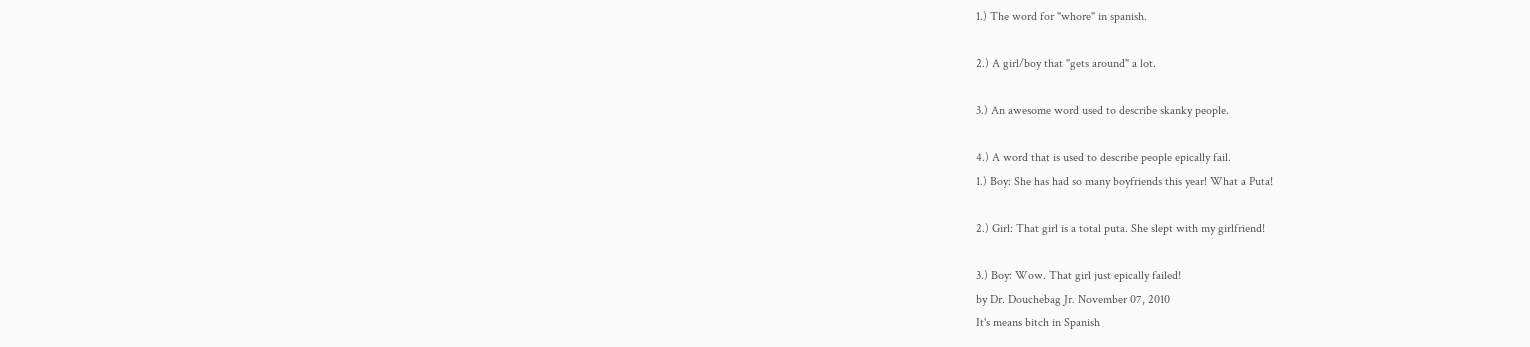1.) The word for "whore" in spanish.

2.) A girl/boy that "gets around" a lot.

3.) An awesome word used to describe skanky people.

4.) A word that is used to describe people epically fail.
1.) Boy: She has had so many boyfriends this year! What a Puta!

2.) Girl: That girl is a total puta. She slept with my girlfriend!

3.) Boy: Wow. That girl just epically failed!
by Dr. Douchebag Jr. November 07, 2010
It's means bitch in Spanish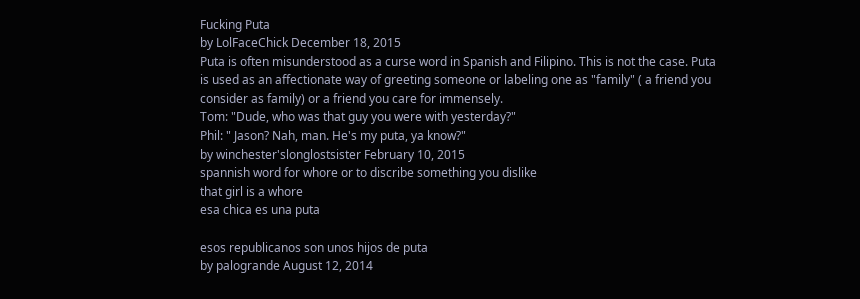Fucking Puta
by LolFaceChick December 18, 2015
Puta is often misunderstood as a curse word in Spanish and Filipino. This is not the case. Puta is used as an affectionate way of greeting someone or labeling one as "family" ( a friend you consider as family) or a friend you care for immensely.
Tom: "Dude, who was that guy you were with yesterday?"
Phil: " Jason? Nah, man. He's my puta, ya know?"
by winchester'slonglostsister February 10, 2015
spannish word for whore or to discribe something you dislike
that girl is a whore
esa chica es una puta

esos republicanos son unos hijos de puta
by palogrande August 12, 2014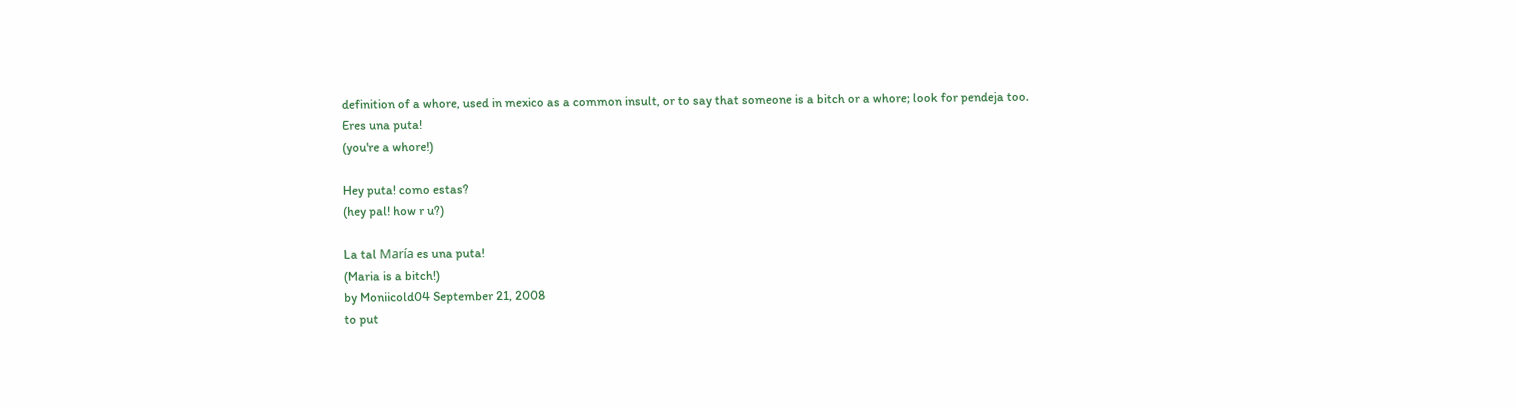definition of a whore, used in mexico as a common insult, or to say that someone is a bitch or a whore; look for pendeja too.
Eres una puta!
(you're a whore!)

Hey puta! como estas?
(hey pal! how r u?)

La tal María es una puta!
(Maria is a bitch!)
by Moniicold04 September 21, 2008
to put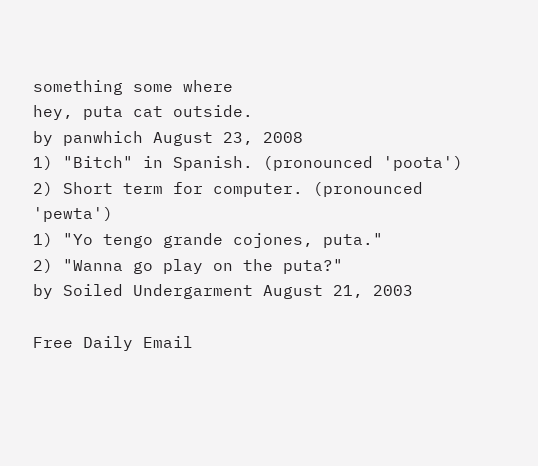something some where
hey, puta cat outside.
by panwhich August 23, 2008
1) "Bitch" in Spanish. (pronounced 'poota')
2) Short term for computer. (pronounced 'pewta')
1) "Yo tengo grande cojones, puta."
2) "Wanna go play on the puta?"
by Soiled Undergarment August 21, 2003

Free Daily Email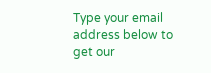Type your email address below to get our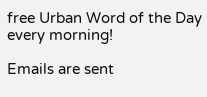free Urban Word of the Day every morning!

Emails are sent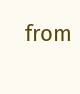from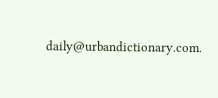daily@urbandictionary.com.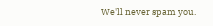We'll never spam you.